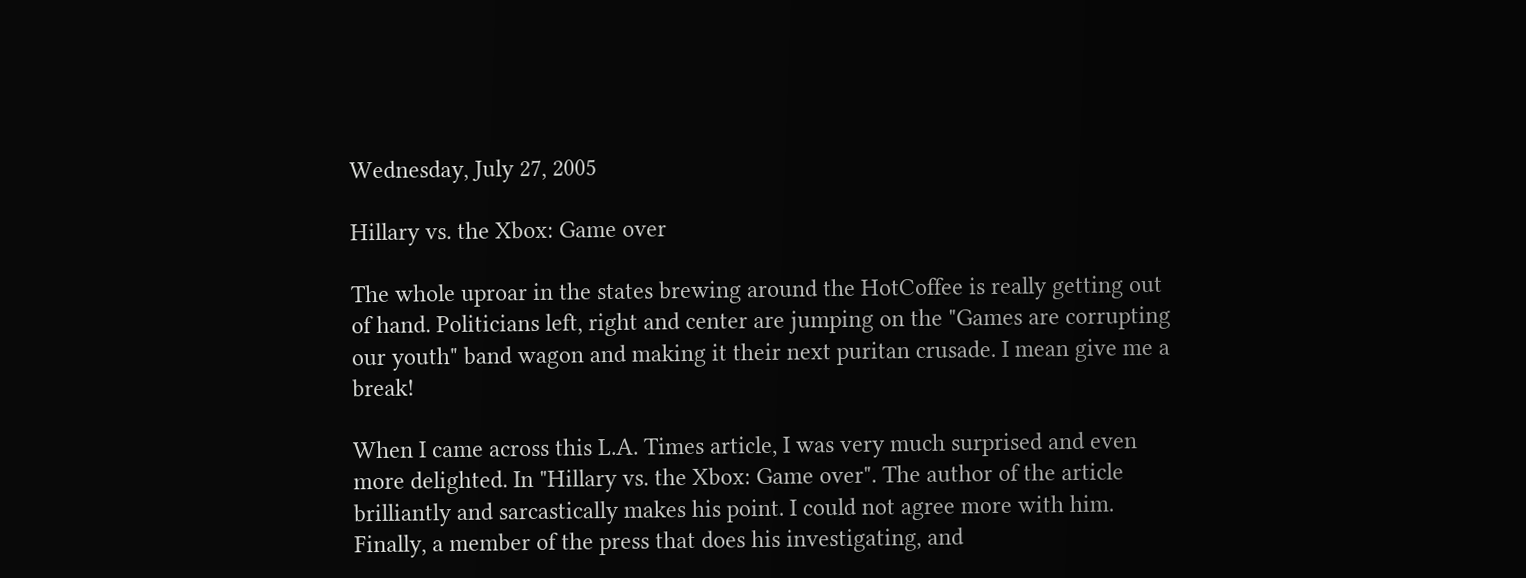Wednesday, July 27, 2005

Hillary vs. the Xbox: Game over

The whole uproar in the states brewing around the HotCoffee is really getting out of hand. Politicians left, right and center are jumping on the "Games are corrupting our youth" band wagon and making it their next puritan crusade. I mean give me a break!

When I came across this L.A. Times article, I was very much surprised and even more delighted. In "Hillary vs. the Xbox: Game over". The author of the article brilliantly and sarcastically makes his point. I could not agree more with him. Finally, a member of the press that does his investigating, and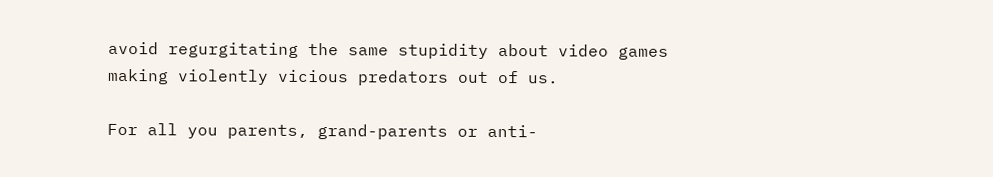avoid regurgitating the same stupidity about video games making violently vicious predators out of us.

For all you parents, grand-parents or anti-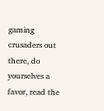gaming crusaders out there, do yourselves a favor, read the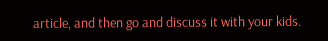article, and then go and discuss it with your kids.